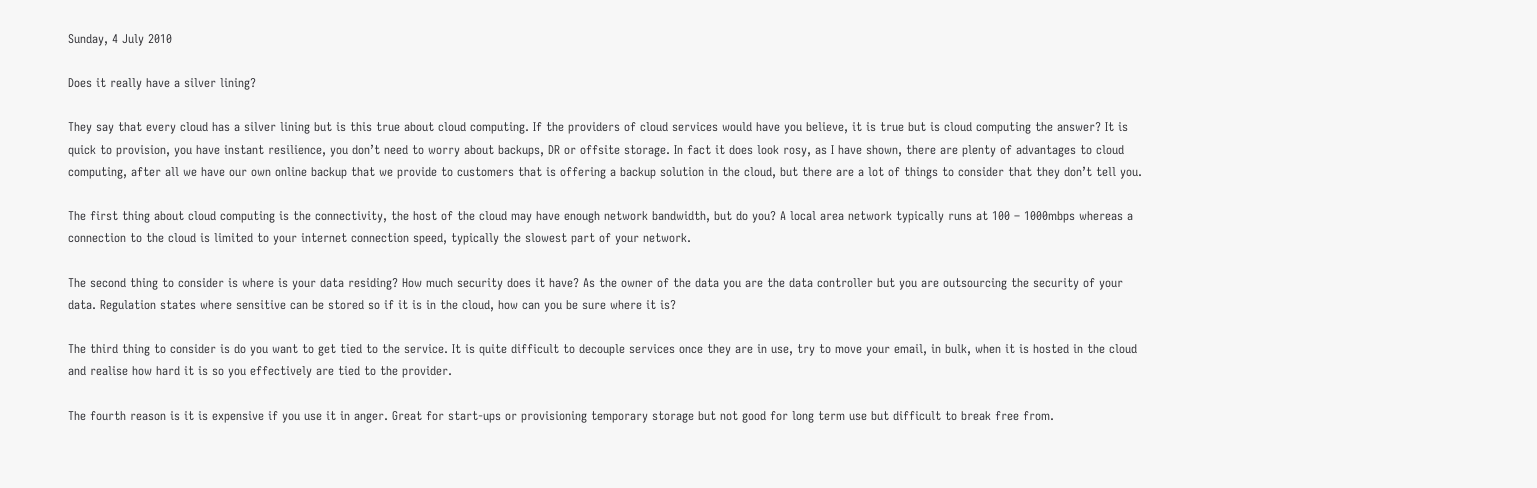Sunday, 4 July 2010

Does it really have a silver lining?

They say that every cloud has a silver lining but is this true about cloud computing. If the providers of cloud services would have you believe, it is true but is cloud computing the answer? It is quick to provision, you have instant resilience, you don’t need to worry about backups, DR or offsite storage. In fact it does look rosy, as I have shown, there are plenty of advantages to cloud computing, after all we have our own online backup that we provide to customers that is offering a backup solution in the cloud, but there are a lot of things to consider that they don’t tell you.

The first thing about cloud computing is the connectivity, the host of the cloud may have enough network bandwidth, but do you? A local area network typically runs at 100 – 1000mbps whereas a connection to the cloud is limited to your internet connection speed, typically the slowest part of your network.

The second thing to consider is where is your data residing? How much security does it have? As the owner of the data you are the data controller but you are outsourcing the security of your data. Regulation states where sensitive can be stored so if it is in the cloud, how can you be sure where it is?

The third thing to consider is do you want to get tied to the service. It is quite difficult to decouple services once they are in use, try to move your email, in bulk, when it is hosted in the cloud and realise how hard it is so you effectively are tied to the provider.

The fourth reason is it is expensive if you use it in anger. Great for start-ups or provisioning temporary storage but not good for long term use but difficult to break free from.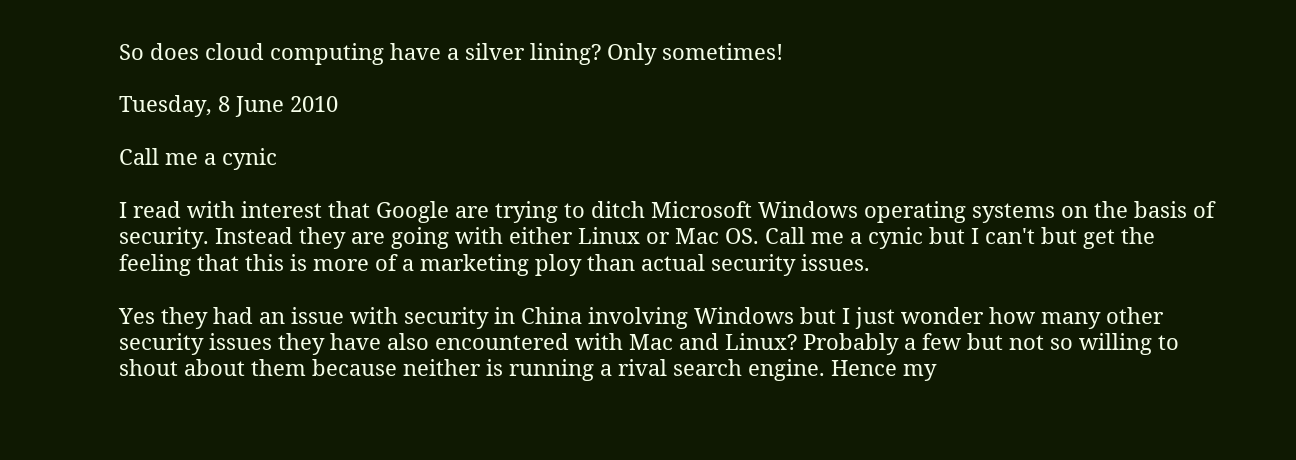So does cloud computing have a silver lining? Only sometimes!

Tuesday, 8 June 2010

Call me a cynic

I read with interest that Google are trying to ditch Microsoft Windows operating systems on the basis of security. Instead they are going with either Linux or Mac OS. Call me a cynic but I can't but get the feeling that this is more of a marketing ploy than actual security issues.

Yes they had an issue with security in China involving Windows but I just wonder how many other security issues they have also encountered with Mac and Linux? Probably a few but not so willing to shout about them because neither is running a rival search engine. Hence my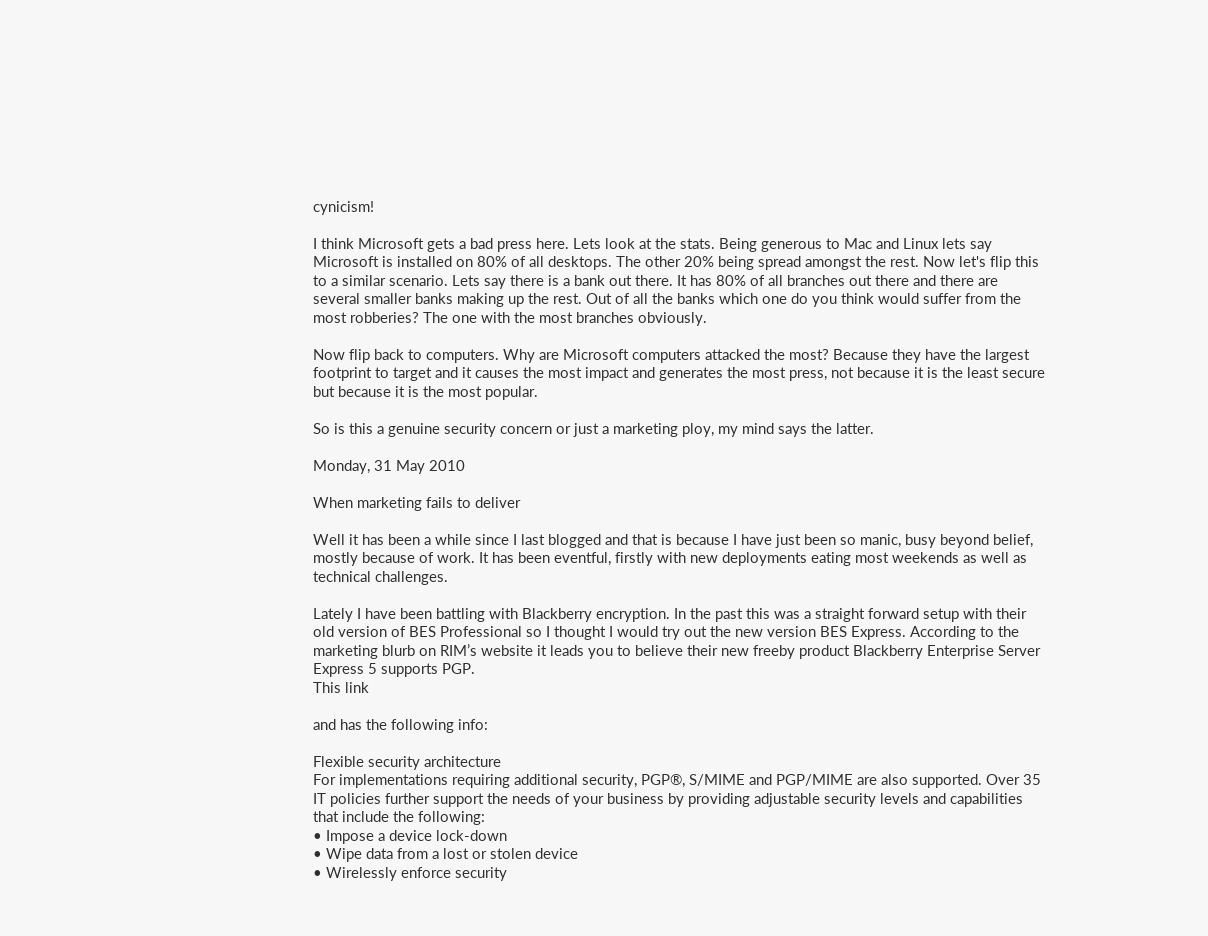cynicism!

I think Microsoft gets a bad press here. Lets look at the stats. Being generous to Mac and Linux lets say Microsoft is installed on 80% of all desktops. The other 20% being spread amongst the rest. Now let's flip this to a similar scenario. Lets say there is a bank out there. It has 80% of all branches out there and there are several smaller banks making up the rest. Out of all the banks which one do you think would suffer from the most robberies? The one with the most branches obviously.

Now flip back to computers. Why are Microsoft computers attacked the most? Because they have the largest footprint to target and it causes the most impact and generates the most press, not because it is the least secure but because it is the most popular.

So is this a genuine security concern or just a marketing ploy, my mind says the latter.

Monday, 31 May 2010

When marketing fails to deliver

Well it has been a while since I last blogged and that is because I have just been so manic, busy beyond belief, mostly because of work. It has been eventful, firstly with new deployments eating most weekends as well as technical challenges.

Lately I have been battling with Blackberry encryption. In the past this was a straight forward setup with their old version of BES Professional so I thought I would try out the new version BES Express. According to the marketing blurb on RIM’s website it leads you to believe their new freeby product Blackberry Enterprise Server Express 5 supports PGP.
This link

and has the following info:

Flexible security architecture
For implementations requiring additional security, PGP®, S/MIME and PGP/MIME are also supported. Over 35 IT policies further support the needs of your business by providing adjustable security levels and capabilities that include the following:
• Impose a device lock-down
• Wipe data from a lost or stolen device
• Wirelessly enforce security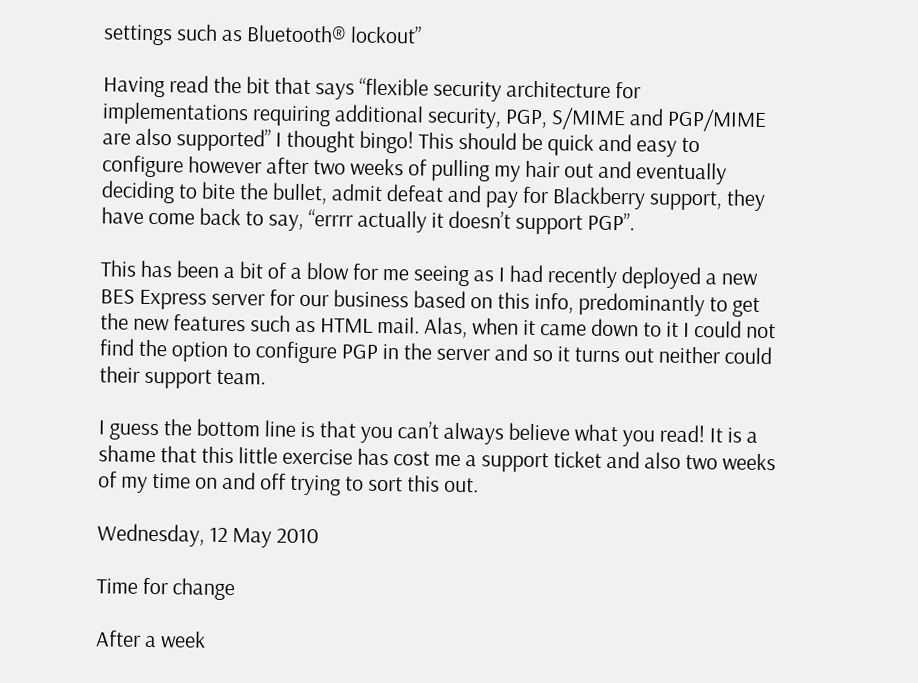settings such as Bluetooth® lockout”

Having read the bit that says “flexible security architecture for implementations requiring additional security, PGP, S/MIME and PGP/MIME are also supported” I thought bingo! This should be quick and easy to configure however after two weeks of pulling my hair out and eventually deciding to bite the bullet, admit defeat and pay for Blackberry support, they have come back to say, “errrr actually it doesn’t support PGP”.

This has been a bit of a blow for me seeing as I had recently deployed a new BES Express server for our business based on this info, predominantly to get the new features such as HTML mail. Alas, when it came down to it I could not find the option to configure PGP in the server and so it turns out neither could their support team.

I guess the bottom line is that you can’t always believe what you read! It is a shame that this little exercise has cost me a support ticket and also two weeks of my time on and off trying to sort this out.

Wednesday, 12 May 2010

Time for change

After a week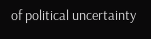of political uncertainty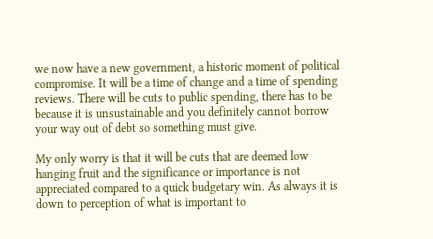we now have a new government, a historic moment of political compromise. It will be a time of change and a time of spending reviews. There will be cuts to public spending, there has to be because it is unsustainable and you definitely cannot borrow your way out of debt so something must give.

My only worry is that it will be cuts that are deemed low hanging fruit and the significance or importance is not appreciated compared to a quick budgetary win. As always it is down to perception of what is important to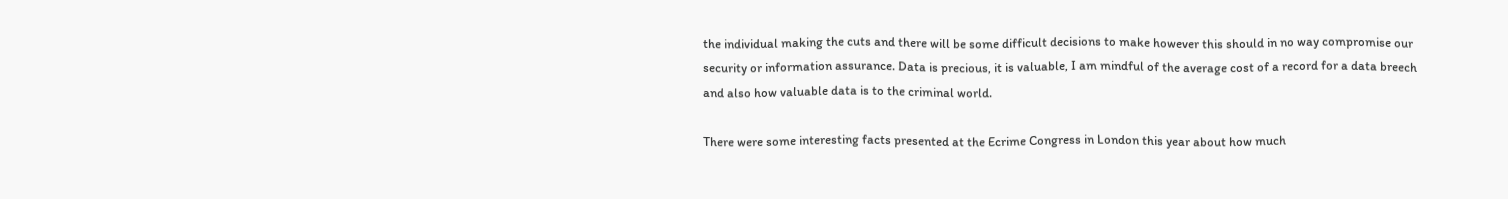the individual making the cuts and there will be some difficult decisions to make however this should in no way compromise our security or information assurance. Data is precious, it is valuable, I am mindful of the average cost of a record for a data breech and also how valuable data is to the criminal world.

There were some interesting facts presented at the Ecrime Congress in London this year about how much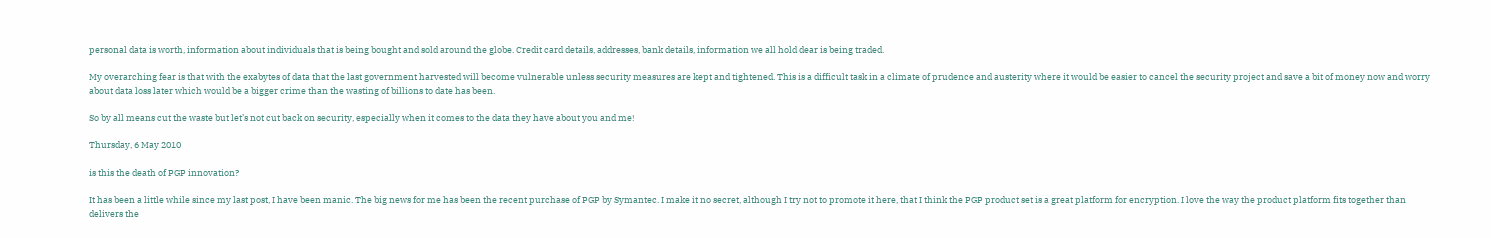personal data is worth, information about individuals that is being bought and sold around the globe. Credit card details, addresses, bank details, information we all hold dear is being traded.

My overarching fear is that with the exabytes of data that the last government harvested will become vulnerable unless security measures are kept and tightened. This is a difficult task in a climate of prudence and austerity where it would be easier to cancel the security project and save a bit of money now and worry about data loss later which would be a bigger crime than the wasting of billions to date has been.

So by all means cut the waste but let’s not cut back on security, especially when it comes to the data they have about you and me!

Thursday, 6 May 2010

is this the death of PGP innovation?

It has been a little while since my last post, I have been manic. The big news for me has been the recent purchase of PGP by Symantec. I make it no secret, although I try not to promote it here, that I think the PGP product set is a great platform for encryption. I love the way the product platform fits together than delivers the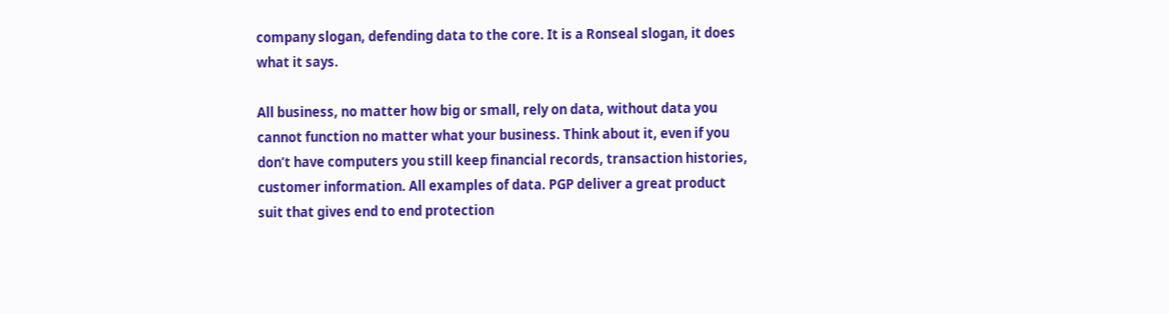company slogan, defending data to the core. It is a Ronseal slogan, it does what it says.

All business, no matter how big or small, rely on data, without data you cannot function no matter what your business. Think about it, even if you don’t have computers you still keep financial records, transaction histories, customer information. All examples of data. PGP deliver a great product suit that gives end to end protection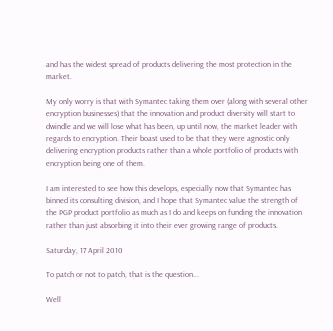and has the widest spread of products delivering the most protection in the market.

My only worry is that with Symantec taking them over (along with several other encryption businesses) that the innovation and product diversity will start to dwindle and we will lose what has been, up until now, the market leader with regards to encryption. Their boast used to be that they were agnostic only delivering encryption products rather than a whole portfolio of products with encryption being one of them.

I am interested to see how this develops, especially now that Symantec has binned its consulting division, and I hope that Symantec value the strength of the PGP product portfolio as much as I do and keeps on funding the innovation rather than just absorbing it into their ever growing range of products.

Saturday, 17 April 2010

To patch or not to patch, that is the question...

Well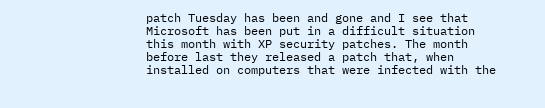patch Tuesday has been and gone and I see that Microsoft has been put in a difficult situation this month with XP security patches. The month before last they released a patch that, when installed on computers that were infected with the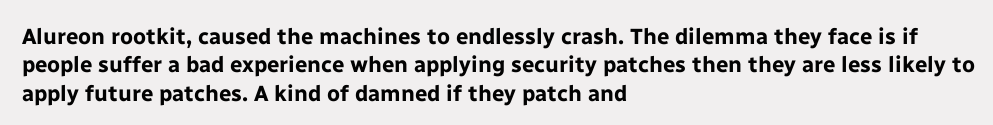Alureon rootkit, caused the machines to endlessly crash. The dilemma they face is if people suffer a bad experience when applying security patches then they are less likely to apply future patches. A kind of damned if they patch and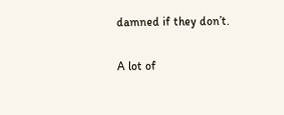damned if they don’t.

A lot of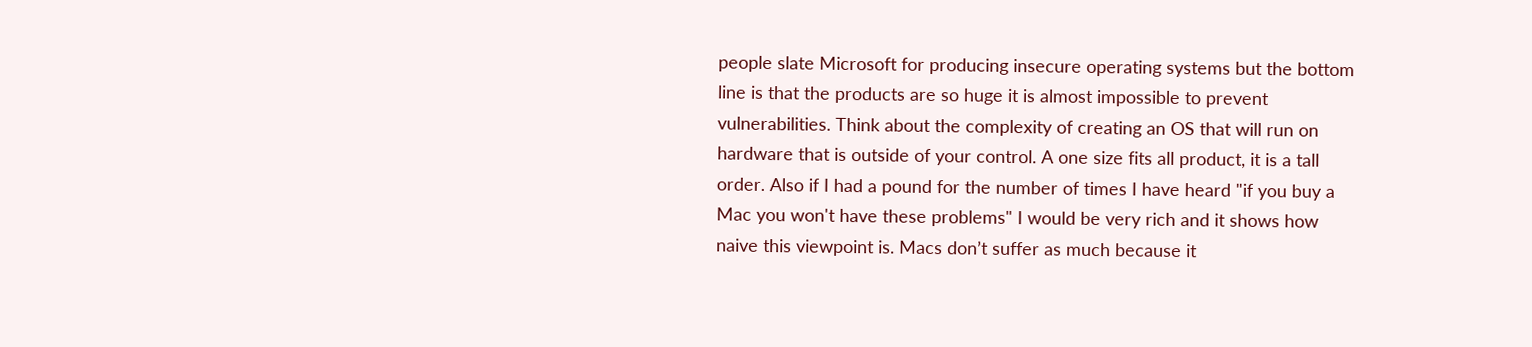people slate Microsoft for producing insecure operating systems but the bottom line is that the products are so huge it is almost impossible to prevent vulnerabilities. Think about the complexity of creating an OS that will run on hardware that is outside of your control. A one size fits all product, it is a tall order. Also if I had a pound for the number of times I have heard "if you buy a Mac you won't have these problems" I would be very rich and it shows how naive this viewpoint is. Macs don’t suffer as much because it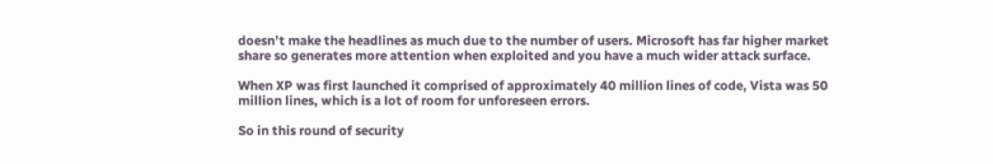doesn’t make the headlines as much due to the number of users. Microsoft has far higher market share so generates more attention when exploited and you have a much wider attack surface.

When XP was first launched it comprised of approximately 40 million lines of code, Vista was 50 million lines, which is a lot of room for unforeseen errors.

So in this round of security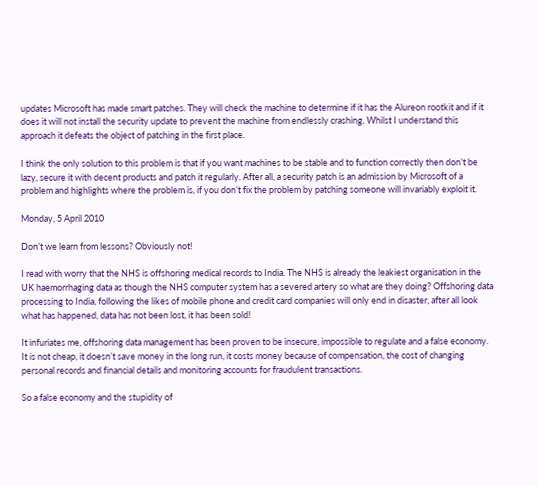updates Microsoft has made smart patches. They will check the machine to determine if it has the Alureon rootkit and if it does it will not install the security update to prevent the machine from endlessly crashing. Whilst I understand this approach it defeats the object of patching in the first place.

I think the only solution to this problem is that if you want machines to be stable and to function correctly then don’t be lazy, secure it with decent products and patch it regularly. After all, a security patch is an admission by Microsoft of a problem and highlights where the problem is, if you don’t fix the problem by patching someone will invariably exploit it.

Monday, 5 April 2010

Don’t we learn from lessons? Obviously not!

I read with worry that the NHS is offshoring medical records to India. The NHS is already the leakiest organisation in the UK haemorrhaging data as though the NHS computer system has a severed artery so what are they doing? Offshoring data processing to India, following the likes of mobile phone and credit card companies will only end in disaster, after all look what has happened, data has not been lost, it has been sold!

It infuriates me, offshoring data management has been proven to be insecure, impossible to regulate and a false economy. It is not cheap, it doesn’t save money in the long run, it costs money because of compensation, the cost of changing personal records and financial details and monitoring accounts for fraudulent transactions.

So a false economy and the stupidity of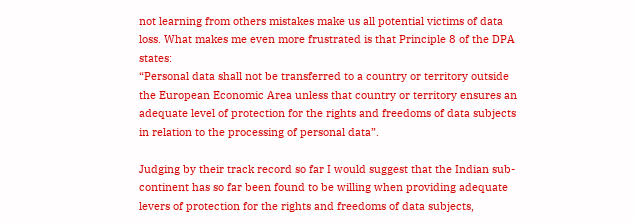not learning from others mistakes make us all potential victims of data loss. What makes me even more frustrated is that Principle 8 of the DPA states:
“Personal data shall not be transferred to a country or territory outside the European Economic Area unless that country or territory ensures an adequate level of protection for the rights and freedoms of data subjects in relation to the processing of personal data”.

Judging by their track record so far I would suggest that the Indian sub-continent has so far been found to be willing when providing adequate levers of protection for the rights and freedoms of data subjects,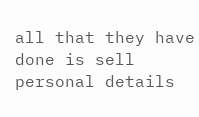all that they have done is sell personal details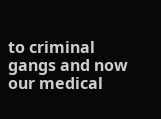to criminal gangs and now our medical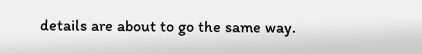details are about to go the same way.